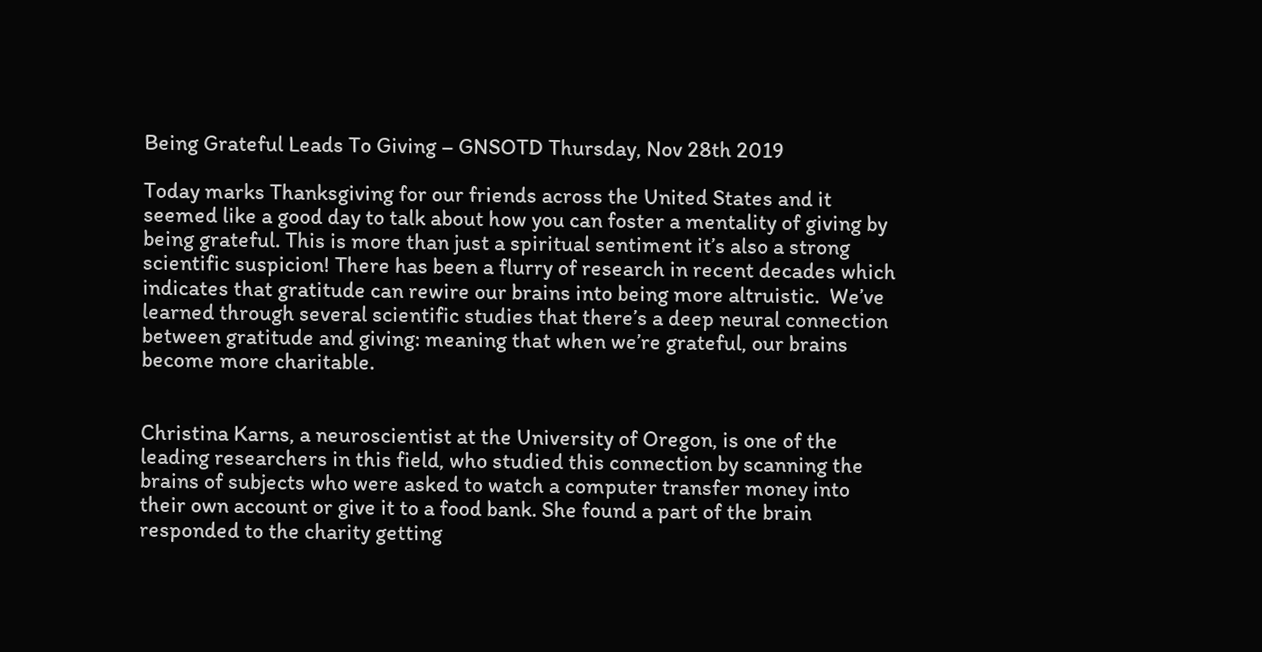Being Grateful Leads To Giving – GNSOTD Thursday, Nov 28th 2019

Today marks Thanksgiving for our friends across the United States and it seemed like a good day to talk about how you can foster a mentality of giving by being grateful. This is more than just a spiritual sentiment it’s also a strong scientific suspicion! There has been a flurry of research in recent decades which indicates that gratitude can rewire our brains into being more altruistic.  We’ve learned through several scientific studies that there’s a deep neural connection between gratitude and giving: meaning that when we’re grateful, our brains become more charitable.


Christina Karns, a neuroscientist at the University of Oregon, is one of the leading researchers in this field, who studied this connection by scanning the brains of subjects who were asked to watch a computer transfer money into their own account or give it to a food bank. She found a part of the brain responded to the charity getting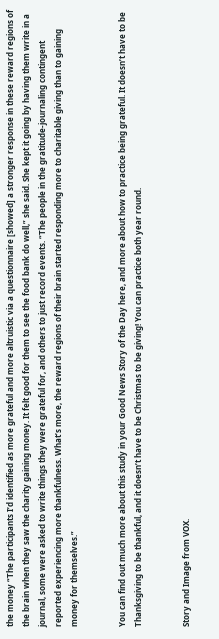the money “The participants I’d identified as more grateful and more altruistic via a questionnaire [showed] a stronger response in these reward regions of the brain when they saw the charity gaining money. It felt good for them to see the food bank do well,” she said. She kept it going by having them write in a journal, some were asked to write things they were grateful for, and others to just record events. “The people in the gratitude-journaling contingent reported experiencing more thankfulness. What’s more, the reward regions of their brain started responding more to charitable giving than to gaining money for themselves.”


You can find out much more about this study in your Good News Story of the Day here, and more about how to practice being grateful. It doesn’t have to be Thanksgiving to be thankful, and it doesn’t have to be Christmas to be giving! You can practice both year round.


Story and Image from VOX.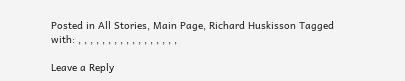Posted in All Stories, Main Page, Richard Huskisson Tagged with: , , , , , , , , , , , , , , , , ,

Leave a Reply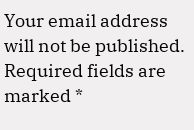Your email address will not be published. Required fields are marked *